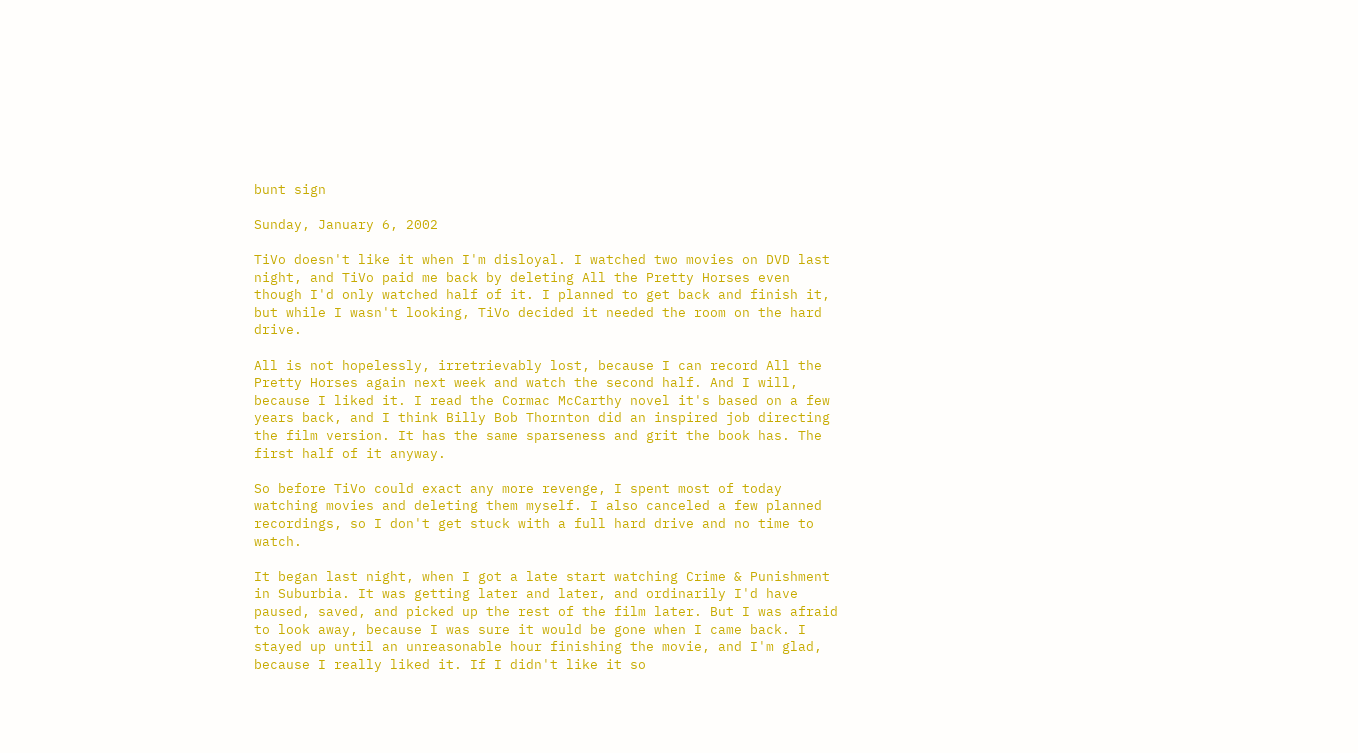bunt sign

Sunday, January 6, 2002

TiVo doesn't like it when I'm disloyal. I watched two movies on DVD last night, and TiVo paid me back by deleting All the Pretty Horses even though I'd only watched half of it. I planned to get back and finish it, but while I wasn't looking, TiVo decided it needed the room on the hard drive.

All is not hopelessly, irretrievably lost, because I can record All the Pretty Horses again next week and watch the second half. And I will, because I liked it. I read the Cormac McCarthy novel it's based on a few years back, and I think Billy Bob Thornton did an inspired job directing the film version. It has the same sparseness and grit the book has. The first half of it anyway.

So before TiVo could exact any more revenge, I spent most of today watching movies and deleting them myself. I also canceled a few planned recordings, so I don't get stuck with a full hard drive and no time to watch.

It began last night, when I got a late start watching Crime & Punishment in Suburbia. It was getting later and later, and ordinarily I'd have paused, saved, and picked up the rest of the film later. But I was afraid to look away, because I was sure it would be gone when I came back. I stayed up until an unreasonable hour finishing the movie, and I'm glad, because I really liked it. If I didn't like it so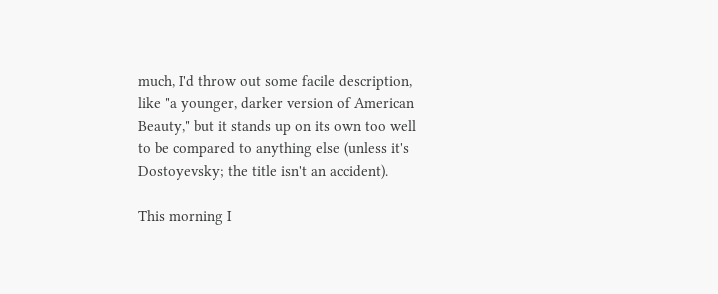much, I'd throw out some facile description, like "a younger, darker version of American Beauty," but it stands up on its own too well to be compared to anything else (unless it's Dostoyevsky; the title isn't an accident).

This morning I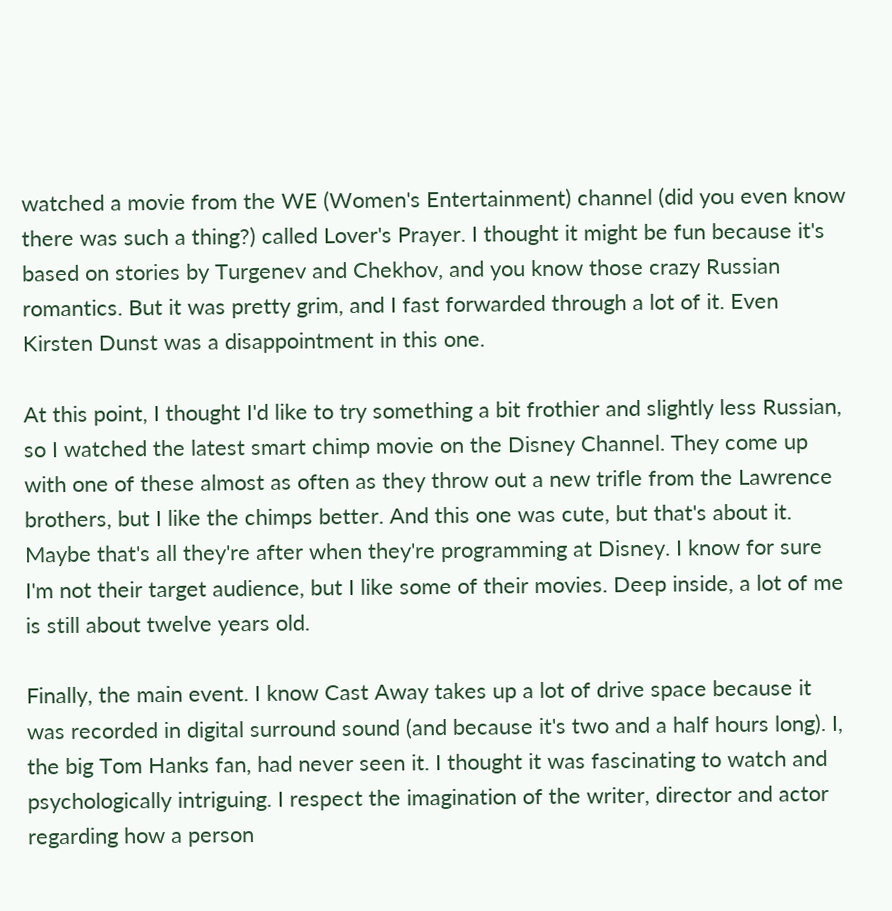watched a movie from the WE (Women's Entertainment) channel (did you even know there was such a thing?) called Lover's Prayer. I thought it might be fun because it's based on stories by Turgenev and Chekhov, and you know those crazy Russian romantics. But it was pretty grim, and I fast forwarded through a lot of it. Even Kirsten Dunst was a disappointment in this one.

At this point, I thought I'd like to try something a bit frothier and slightly less Russian, so I watched the latest smart chimp movie on the Disney Channel. They come up with one of these almost as often as they throw out a new trifle from the Lawrence brothers, but I like the chimps better. And this one was cute, but that's about it. Maybe that's all they're after when they're programming at Disney. I know for sure I'm not their target audience, but I like some of their movies. Deep inside, a lot of me is still about twelve years old.

Finally, the main event. I know Cast Away takes up a lot of drive space because it was recorded in digital surround sound (and because it's two and a half hours long). I, the big Tom Hanks fan, had never seen it. I thought it was fascinating to watch and psychologically intriguing. I respect the imagination of the writer, director and actor regarding how a person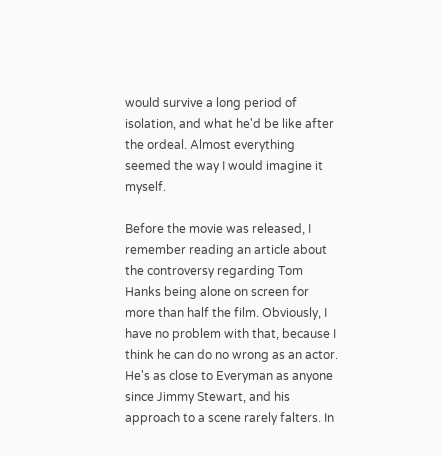would survive a long period of isolation, and what he'd be like after the ordeal. Almost everything seemed the way I would imagine it myself.

Before the movie was released, I remember reading an article about the controversy regarding Tom Hanks being alone on screen for more than half the film. Obviously, I have no problem with that, because I think he can do no wrong as an actor. He's as close to Everyman as anyone since Jimmy Stewart, and his approach to a scene rarely falters. In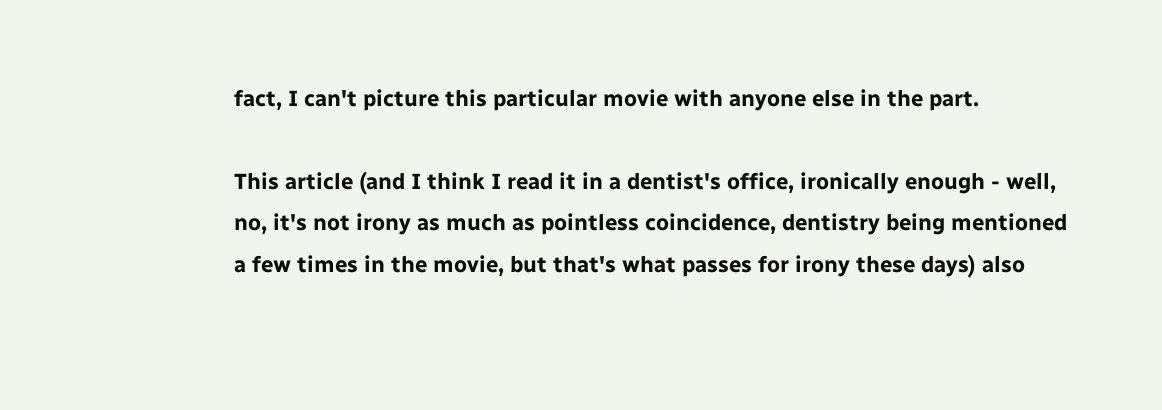fact, I can't picture this particular movie with anyone else in the part.

This article (and I think I read it in a dentist's office, ironically enough - well, no, it's not irony as much as pointless coincidence, dentistry being mentioned a few times in the movie, but that's what passes for irony these days) also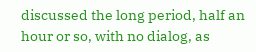discussed the long period, half an hour or so, with no dialog, as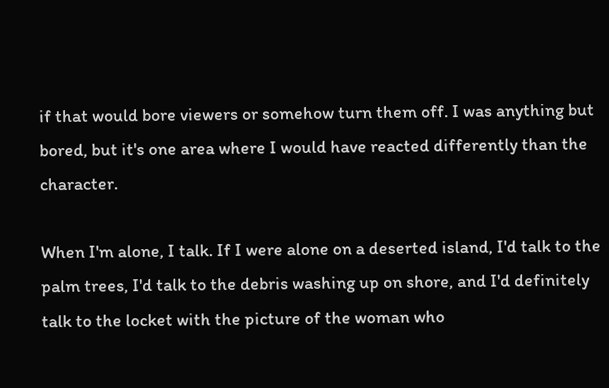if that would bore viewers or somehow turn them off. I was anything but bored, but it's one area where I would have reacted differently than the character.

When I'm alone, I talk. If I were alone on a deserted island, I'd talk to the palm trees, I'd talk to the debris washing up on shore, and I'd definitely talk to the locket with the picture of the woman who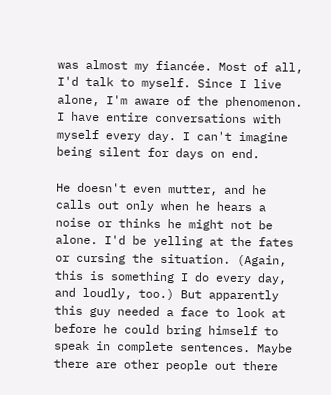was almost my fiancée. Most of all, I'd talk to myself. Since I live alone, I'm aware of the phenomenon. I have entire conversations with myself every day. I can't imagine being silent for days on end.

He doesn't even mutter, and he calls out only when he hears a noise or thinks he might not be alone. I'd be yelling at the fates or cursing the situation. (Again, this is something I do every day, and loudly, too.) But apparently this guy needed a face to look at before he could bring himself to speak in complete sentences. Maybe there are other people out there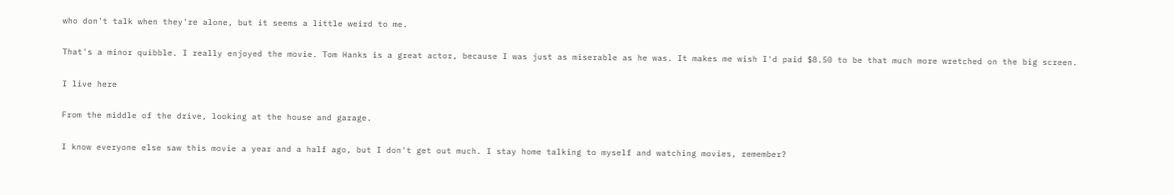who don't talk when they're alone, but it seems a little weird to me.

That's a minor quibble. I really enjoyed the movie. Tom Hanks is a great actor, because I was just as miserable as he was. It makes me wish I'd paid $8.50 to be that much more wretched on the big screen.

I live here

From the middle of the drive, looking at the house and garage.

I know everyone else saw this movie a year and a half ago, but I don't get out much. I stay home talking to myself and watching movies, remember?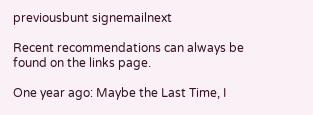previousbunt signemailnext

Recent recommendations can always be found on the links page.

One year ago: Maybe the Last Time, I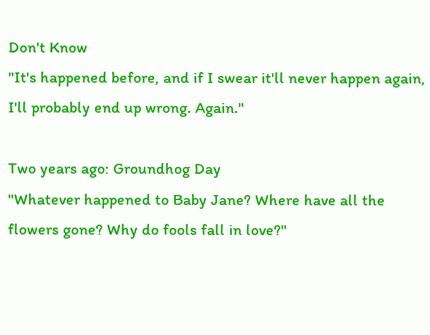Don't Know
"It's happened before, and if I swear it'll never happen again, I'll probably end up wrong. Again."

Two years ago: Groundhog Day
"Whatever happened to Baby Jane? Where have all the flowers gone? Why do fools fall in love?"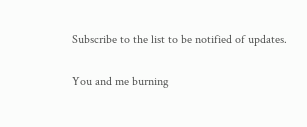Subscribe to the list to be notified of updates.

You and me burning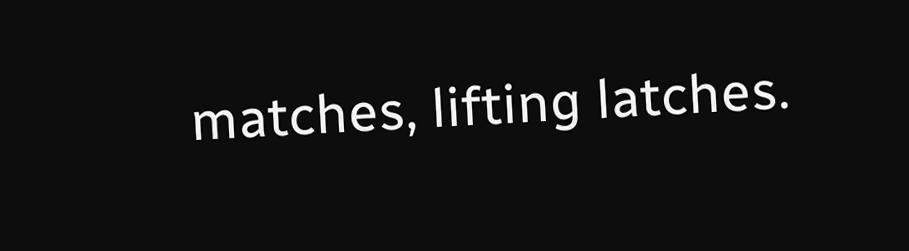matches, lifting latches.